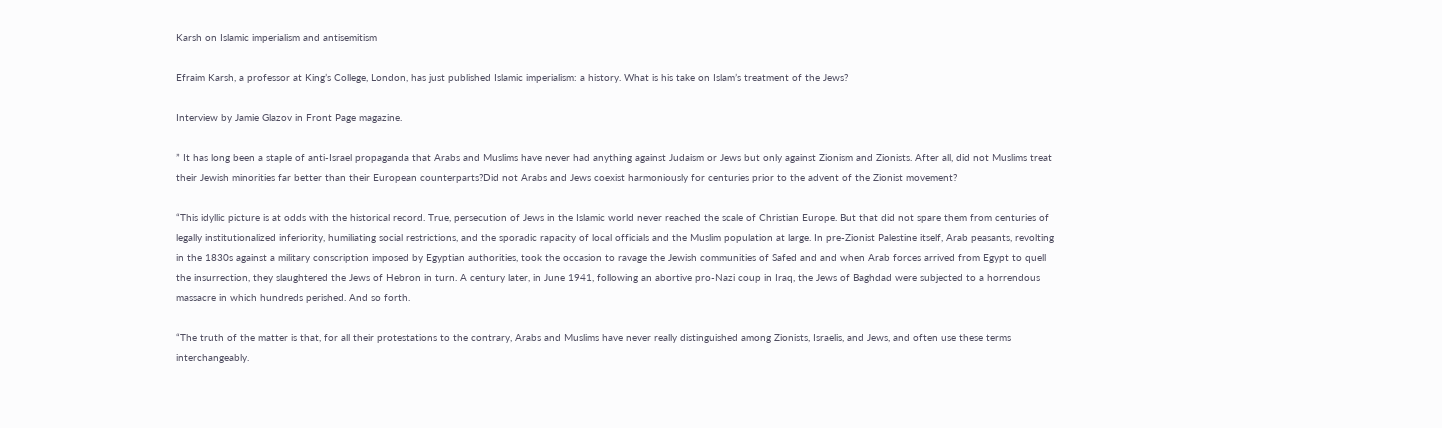Karsh on Islamic imperialism and antisemitism

Efraim Karsh, a professor at King’s College, London, has just published Islamic imperialism: a history. What is his take on Islam’s treatment of the Jews?

Interview by Jamie Glazov in Front Page magazine.

” It has long been a staple of anti-Israel propaganda that Arabs and Muslims have never had anything against Judaism or Jews but only against Zionism and Zionists. After all, did not Muslims treat their Jewish minorities far better than their European counterparts?Did not Arabs and Jews coexist harmoniously for centuries prior to the advent of the Zionist movement?

“This idyllic picture is at odds with the historical record. True, persecution of Jews in the Islamic world never reached the scale of Christian Europe. But that did not spare them from centuries of legally institutionalized inferiority, humiliating social restrictions, and the sporadic rapacity of local officials and the Muslim population at large. In pre-Zionist Palestine itself, Arab peasants, revolting in the 1830s against a military conscription imposed by Egyptian authorities, took the occasion to ravage the Jewish communities of Safed and and when Arab forces arrived from Egypt to quell the insurrection, they slaughtered the Jews of Hebron in turn. A century later, in June 1941, following an abortive pro-Nazi coup in Iraq, the Jews of Baghdad were subjected to a horrendous massacre in which hundreds perished. And so forth.

“The truth of the matter is that, for all their protestations to the contrary, Arabs and Muslims have never really distinguished among Zionists, Israelis, and Jews, and often use these terms interchangeably.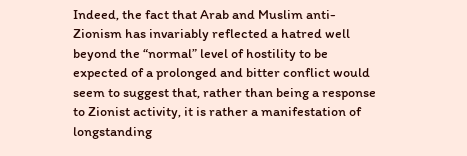Indeed, the fact that Arab and Muslim anti-Zionism has invariably reflected a hatred well beyond the “normal” level of hostility to be expected of a prolonged and bitter conflict would seem to suggest that, rather than being a response to Zionist activity, it is rather a manifestation of longstanding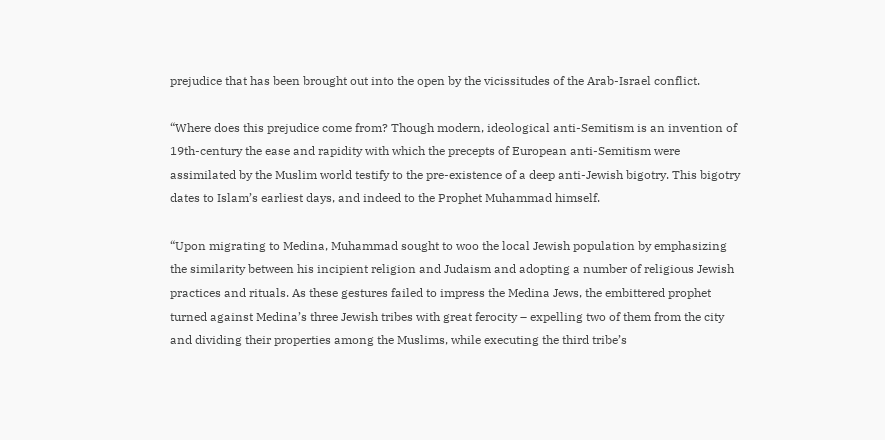prejudice that has been brought out into the open by the vicissitudes of the Arab-Israel conflict.

“Where does this prejudice come from? Though modern, ideological anti-Semitism is an invention of 19th-century the ease and rapidity with which the precepts of European anti-Semitism were assimilated by the Muslim world testify to the pre-existence of a deep anti-Jewish bigotry. This bigotry dates to Islam’s earliest days, and indeed to the Prophet Muhammad himself.

“Upon migrating to Medina, Muhammad sought to woo the local Jewish population by emphasizing the similarity between his incipient religion and Judaism and adopting a number of religious Jewish practices and rituals. As these gestures failed to impress the Medina Jews, the embittered prophet turned against Medina’s three Jewish tribes with great ferocity – expelling two of them from the city and dividing their properties among the Muslims, while executing the third tribe’s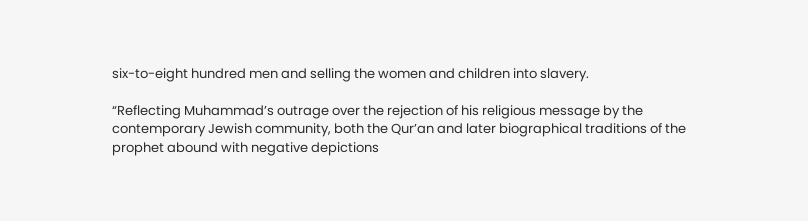six-to-eight hundred men and selling the women and children into slavery.

“Reflecting Muhammad’s outrage over the rejection of his religious message by the contemporary Jewish community, both the Qur’an and later biographical traditions of the prophet abound with negative depictions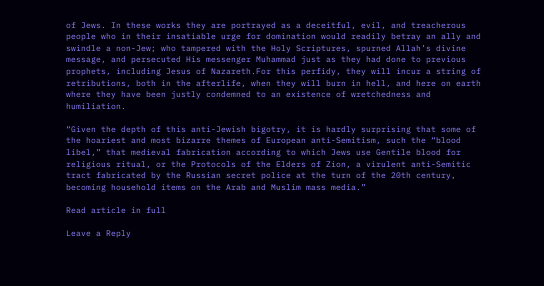of Jews. In these works they are portrayed as a deceitful, evil, and treacherous people who in their insatiable urge for domination would readily betray an ally and swindle a non-Jew; who tampered with the Holy Scriptures, spurned Allah’s divine message, and persecuted His messenger Muhammad just as they had done to previous prophets, including Jesus of Nazareth.For this perfidy, they will incur a string of retributions, both in the afterlife, when they will burn in hell, and here on earth where they have been justly condemned to an existence of wretchedness and humiliation.

“Given the depth of this anti-Jewish bigotry, it is hardly surprising that some of the hoariest and most bizarre themes of European anti-Semitism, such the “blood libel,” that medieval fabrication according to which Jews use Gentile blood for religious ritual, or the Protocols of the Elders of Zion, a virulent anti-Semitic tract fabricated by the Russian secret police at the turn of the 20th century, becoming household items on the Arab and Muslim mass media.”

Read article in full

Leave a Reply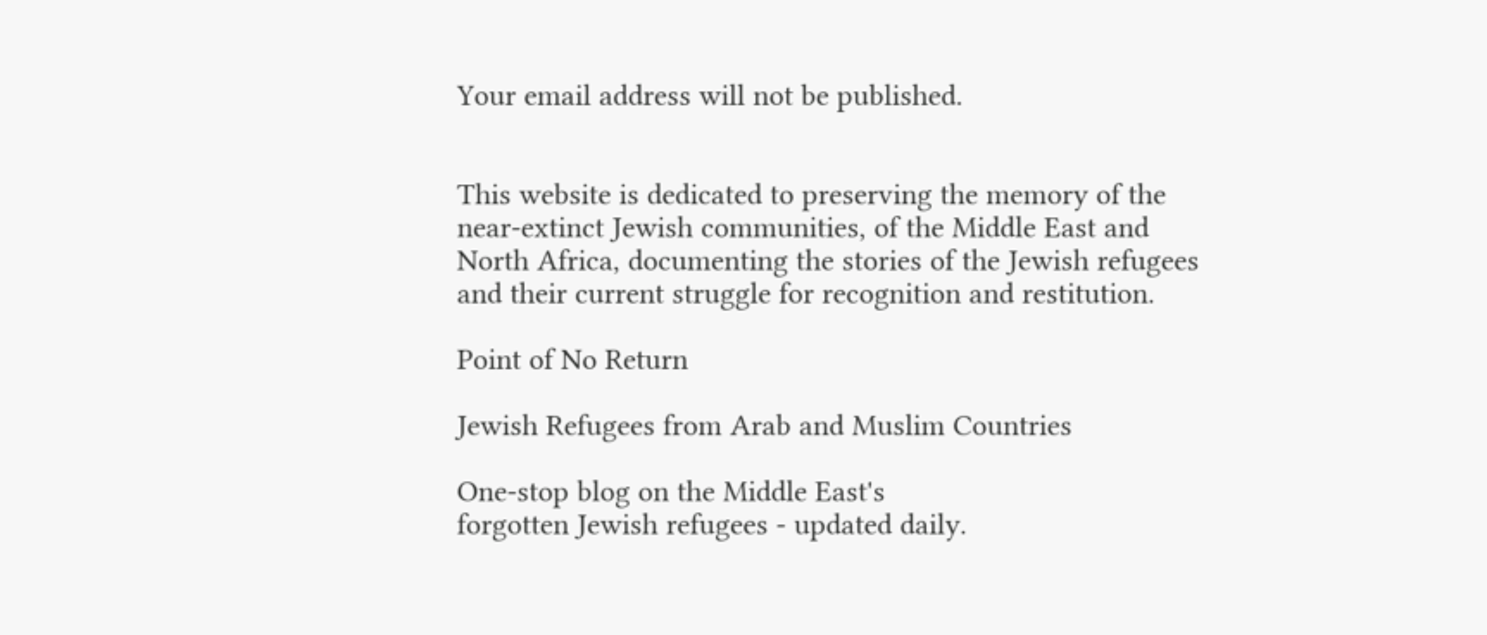Your email address will not be published.


This website is dedicated to preserving the memory of the near-extinct Jewish communities, of the Middle East and North Africa, documenting the stories of the Jewish refugees and their current struggle for recognition and restitution.

Point of No Return

Jewish Refugees from Arab and Muslim Countries

One-stop blog on the Middle East's
forgotten Jewish refugees - updated daily.